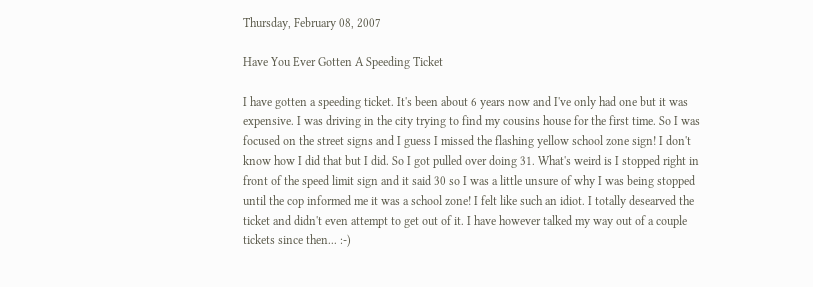Thursday, February 08, 2007

Have You Ever Gotten A Speeding Ticket

I have gotten a speeding ticket. It's been about 6 years now and I've only had one but it was expensive. I was driving in the city trying to find my cousins house for the first time. So I was focused on the street signs and I guess I missed the flashing yellow school zone sign! I don't know how I did that but I did. So I got pulled over doing 31. What's weird is I stopped right in front of the speed limit sign and it said 30 so I was a little unsure of why I was being stopped until the cop informed me it was a school zone! I felt like such an idiot. I totally desearved the ticket and didn't even attempt to get out of it. I have however talked my way out of a couple tickets since then... :-)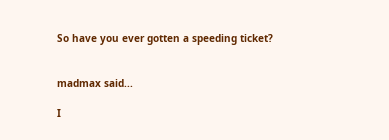So have you ever gotten a speeding ticket?


madmax said...

I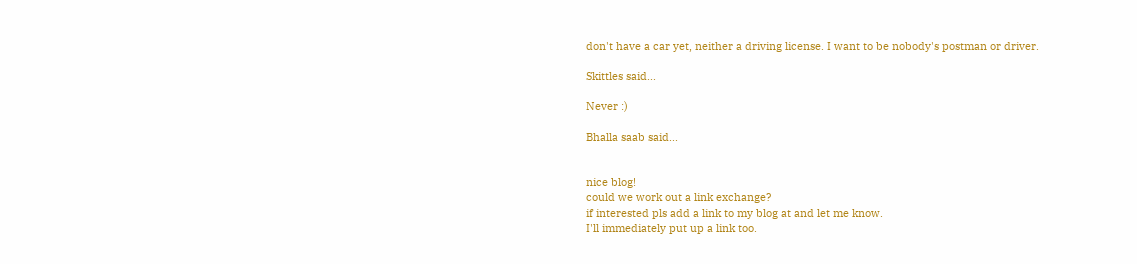don't have a car yet, neither a driving license. I want to be nobody's postman or driver.

Skittles said...

Never :)

Bhalla saab said...


nice blog!
could we work out a link exchange?
if interested pls add a link to my blog at and let me know.
I'll immediately put up a link too.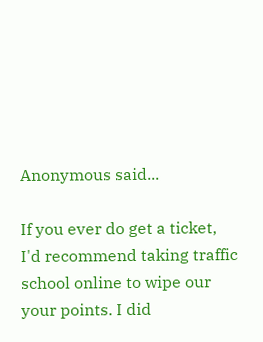Anonymous said...

If you ever do get a ticket, I'd recommend taking traffic school online to wipe our your points. I did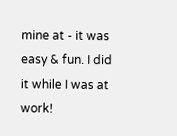mine at - it was easy & fun. I did it while I was at work!